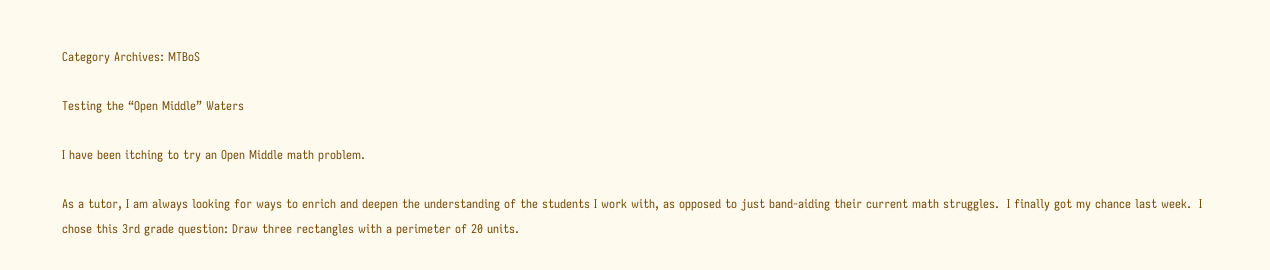Category Archives: MTBoS

Testing the “Open Middle” Waters

I have been itching to try an Open Middle math problem.

As a tutor, I am always looking for ways to enrich and deepen the understanding of the students I work with, as opposed to just band-aiding their current math struggles.  I finally got my chance last week.  I chose this 3rd grade question: Draw three rectangles with a perimeter of 20 units.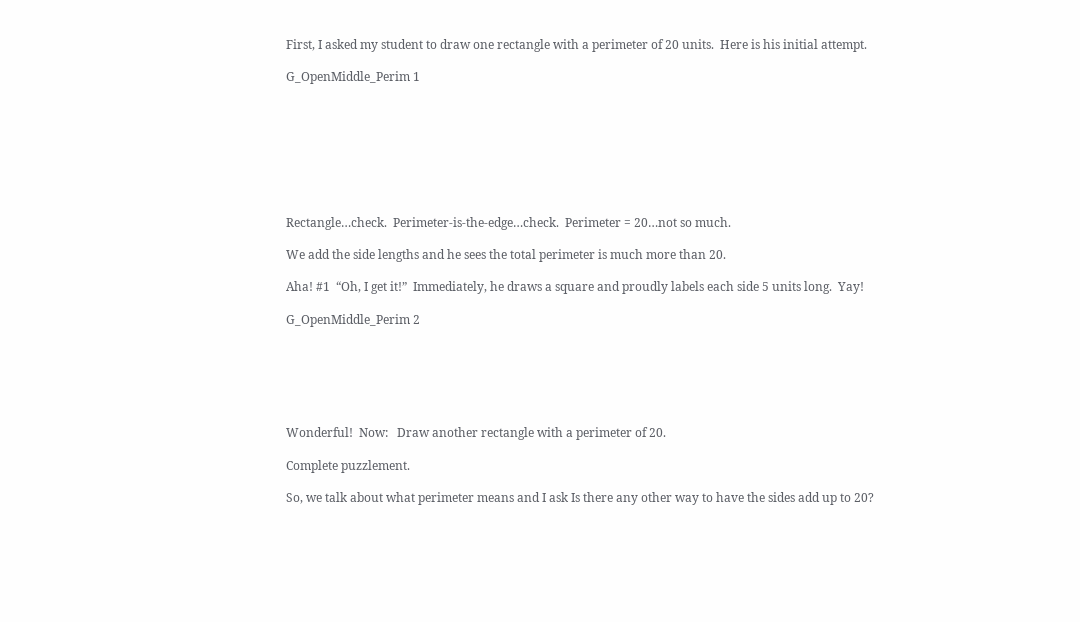First, I asked my student to draw one rectangle with a perimeter of 20 units.  Here is his initial attempt.

G_OpenMiddle_Perim 1








Rectangle…check.  Perimeter-is-the-edge…check.  Perimeter = 20…not so much.

We add the side lengths and he sees the total perimeter is much more than 20.

Aha! #1  “Oh, I get it!”  Immediately, he draws a square and proudly labels each side 5 units long.  Yay!

G_OpenMiddle_Perim 2






Wonderful!  Now:   Draw another rectangle with a perimeter of 20.

Complete puzzlement.

So, we talk about what perimeter means and I ask Is there any other way to have the sides add up to 20?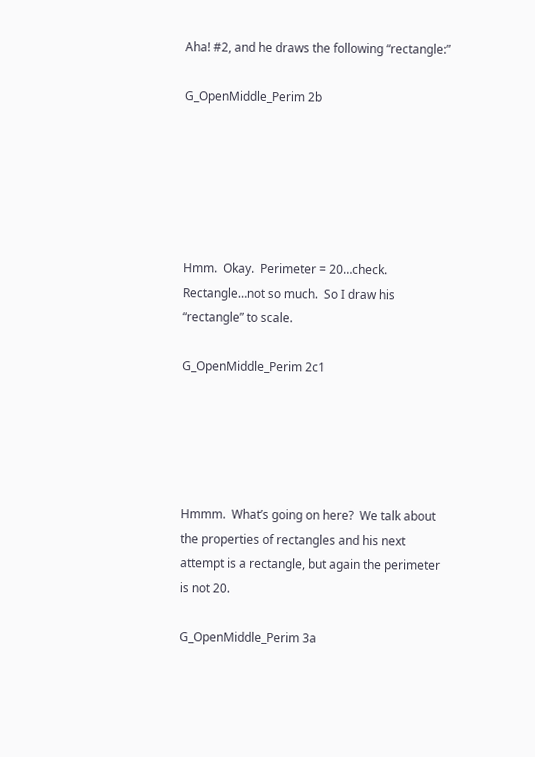Aha! #2, and he draws the following “rectangle:”

G_OpenMiddle_Perim 2b






Hmm.  Okay.  Perimeter = 20…check.  Rectangle…not so much.  So I draw his “rectangle” to scale.

G_OpenMiddle_Perim 2c1





Hmmm.  What’s going on here?  We talk about the properties of rectangles and his next attempt is a rectangle, but again the perimeter is not 20.

G_OpenMiddle_Perim 3a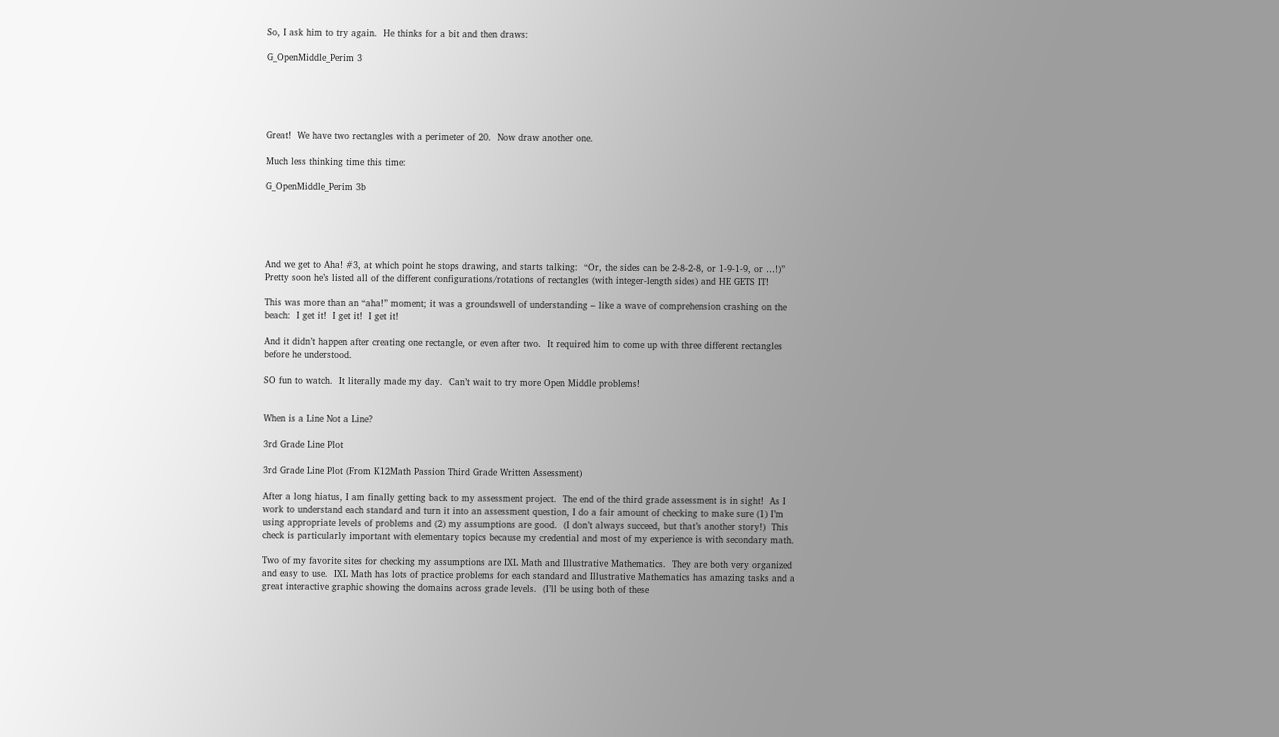So, I ask him to try again.  He thinks for a bit and then draws:

G_OpenMiddle_Perim 3





Great!  We have two rectangles with a perimeter of 20.  Now draw another one.

Much less thinking time this time:

G_OpenMiddle_Perim 3b





And we get to Aha! #3, at which point he stops drawing, and starts talking:  “Or, the sides can be 2-8-2-8, or 1-9-1-9, or …!)”  Pretty soon he’s listed all of the different configurations/rotations of rectangles (with integer-length sides) and HE GETS IT!

This was more than an “aha!” moment; it was a groundswell of understanding – like a wave of comprehension crashing on the beach:  I get it!  I get it!  I get it!

And it didn’t happen after creating one rectangle, or even after two.  It required him to come up with three different rectangles before he understood.

SO fun to watch.  It literally made my day.  Can’t wait to try more Open Middle problems!


When is a Line Not a Line?

3rd Grade Line Plot

3rd Grade Line Plot (From K12Math Passion Third Grade Written Assessment)

After a long hiatus, I am finally getting back to my assessment project.  The end of the third grade assessment is in sight!  As I work to understand each standard and turn it into an assessment question, I do a fair amount of checking to make sure (1) I’m using appropriate levels of problems and (2) my assumptions are good.  (I don’t always succeed, but that’s another story!)  This check is particularly important with elementary topics because my credential and most of my experience is with secondary math.

Two of my favorite sites for checking my assumptions are IXL Math and Illustrative Mathematics.  They are both very organized and easy to use.  IXL Math has lots of practice problems for each standard and Illustrative Mathematics has amazing tasks and a great interactive graphic showing the domains across grade levels.  (I’ll be using both of these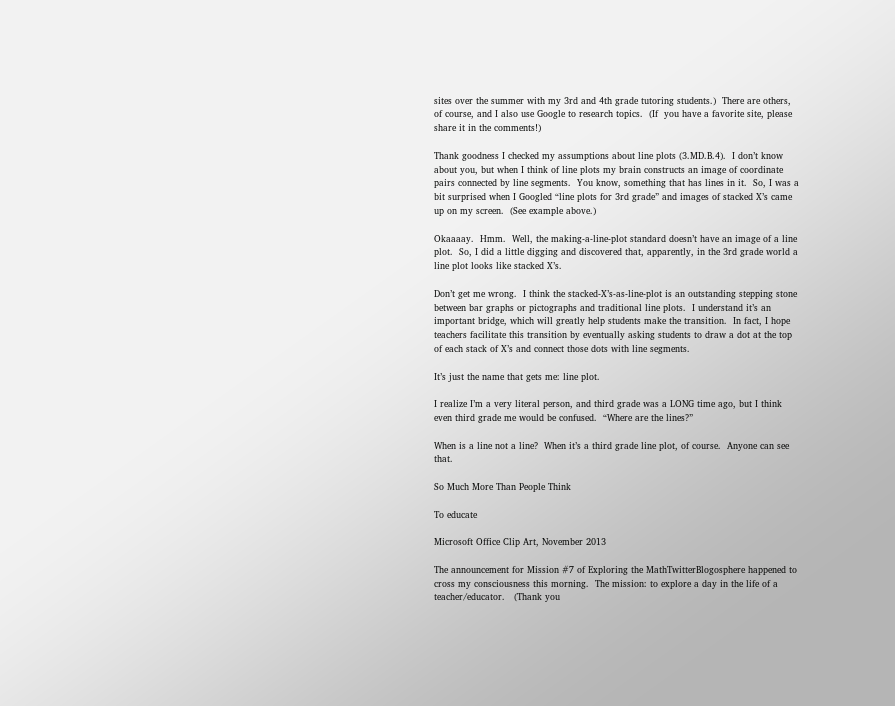sites over the summer with my 3rd and 4th grade tutoring students.)  There are others, of course, and I also use Google to research topics.  (If  you have a favorite site, please share it in the comments!)

Thank goodness I checked my assumptions about line plots (3.MD.B.4).  I don’t know about you, but when I think of line plots my brain constructs an image of coordinate pairs connected by line segments.  You know, something that has lines in it.  So, I was a bit surprised when I Googled “line plots for 3rd grade” and images of stacked X’s came up on my screen.  (See example above.)

Okaaaay.  Hmm.  Well, the making-a-line-plot standard doesn’t have an image of a line plot.  So, I did a little digging and discovered that, apparently, in the 3rd grade world a line plot looks like stacked X’s.

Don’t get me wrong.  I think the stacked-X’s-as-line-plot is an outstanding stepping stone between bar graphs or pictographs and traditional line plots.  I understand it’s an important bridge, which will greatly help students make the transition.  In fact, I hope teachers facilitate this transition by eventually asking students to draw a dot at the top of each stack of X’s and connect those dots with line segments.

It’s just the name that gets me: line plot.

I realize I’m a very literal person, and third grade was a LONG time ago, but I think even third grade me would be confused.  “Where are the lines?”

When is a line not a line?  When it’s a third grade line plot, of course.  Anyone can see that.

So Much More Than People Think

To educate

Microsoft Office Clip Art, November 2013

The announcement for Mission #7 of Exploring the MathTwitterBlogosphere happened to cross my consciousness this morning.  The mission: to explore a day in the life of a teacher/educator.   (Thank you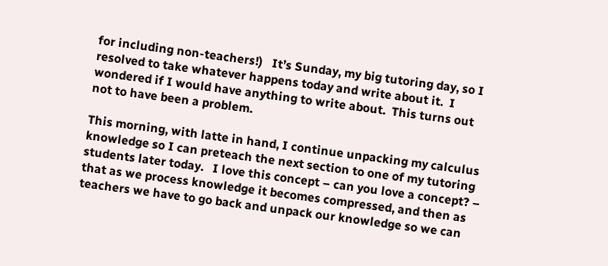for including non-teachers!)   It’s Sunday, my big tutoring day, so I resolved to take whatever happens today and write about it.  I wondered if I would have anything to write about.  This turns out not to have been a problem.

This morning, with latte in hand, I continue unpacking my calculus knowledge so I can preteach the next section to one of my tutoring students later today.   I love this concept – can you love a concept? – that as we process knowledge it becomes compressed, and then as teachers we have to go back and unpack our knowledge so we can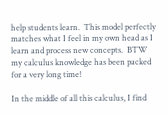help students learn.  This model perfectly matches what I feel in my own head as I learn and process new concepts.  BTW my calculus knowledge has been packed for a very long time!

In the middle of all this calculus, I find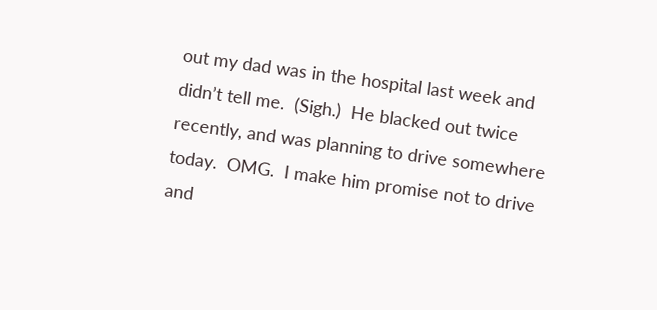out my dad was in the hospital last week and didn’t tell me.  (Sigh.)  He blacked out twice recently, and was planning to drive somewhere today.  OMG.  I make him promise not to drive and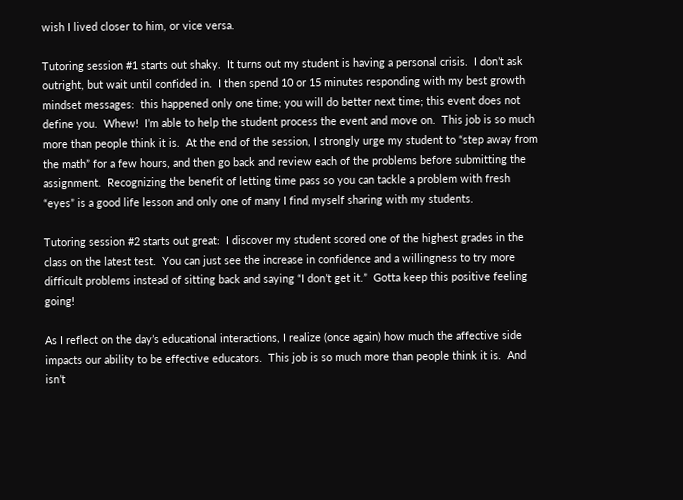wish I lived closer to him, or vice versa.

Tutoring session #1 starts out shaky.  It turns out my student is having a personal crisis.  I don’t ask outright, but wait until confided in.  I then spend 10 or 15 minutes responding with my best growth mindset messages:  this happened only one time; you will do better next time; this event does not define you.  Whew!  I’m able to help the student process the event and move on.  This job is so much more than people think it is.  At the end of the session, I strongly urge my student to “step away from the math” for a few hours, and then go back and review each of the problems before submitting the assignment.  Recognizing the benefit of letting time pass so you can tackle a problem with fresh “eyes” is a good life lesson and only one of many I find myself sharing with my students.

Tutoring session #2 starts out great:  I discover my student scored one of the highest grades in the class on the latest test.  You can just see the increase in confidence and a willingness to try more difficult problems instead of sitting back and saying “I don’t get it.”  Gotta keep this positive feeling going!

As I reflect on the day’s educational interactions, I realize (once again) how much the affective side impacts our ability to be effective educators.  This job is so much more than people think it is.  And isn’t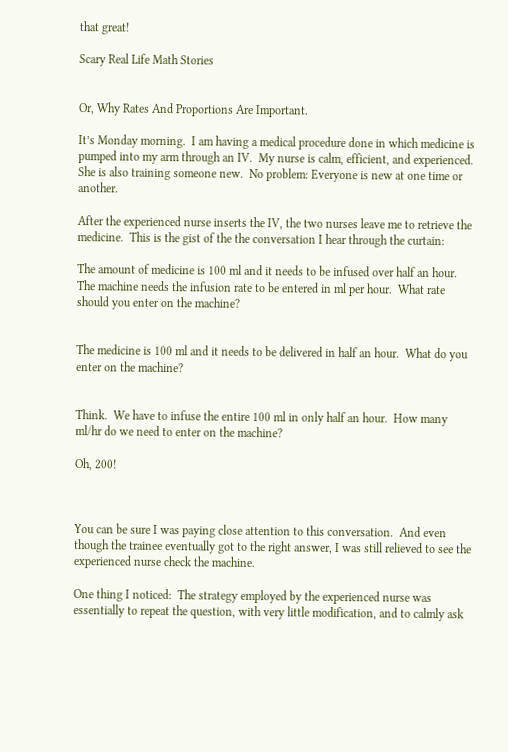that great!

Scary Real Life Math Stories


Or, Why Rates And Proportions Are Important.

It’s Monday morning.  I am having a medical procedure done in which medicine is pumped into my arm through an IV.  My nurse is calm, efficient, and experienced.  She is also training someone new.  No problem: Everyone is new at one time or another.

After the experienced nurse inserts the IV, the two nurses leave me to retrieve the medicine.  This is the gist of the the conversation I hear through the curtain:

The amount of medicine is 100 ml and it needs to be infused over half an hour.  The machine needs the infusion rate to be entered in ml per hour.  What rate should you enter on the machine?


The medicine is 100 ml and it needs to be delivered in half an hour.  What do you enter on the machine?


Think.  We have to infuse the entire 100 ml in only half an hour.  How many ml/hr do we need to enter on the machine?

Oh, 200!



You can be sure I was paying close attention to this conversation.  And even though the trainee eventually got to the right answer, I was still relieved to see the experienced nurse check the machine.

One thing I noticed:  The strategy employed by the experienced nurse was essentially to repeat the question, with very little modification, and to calmly ask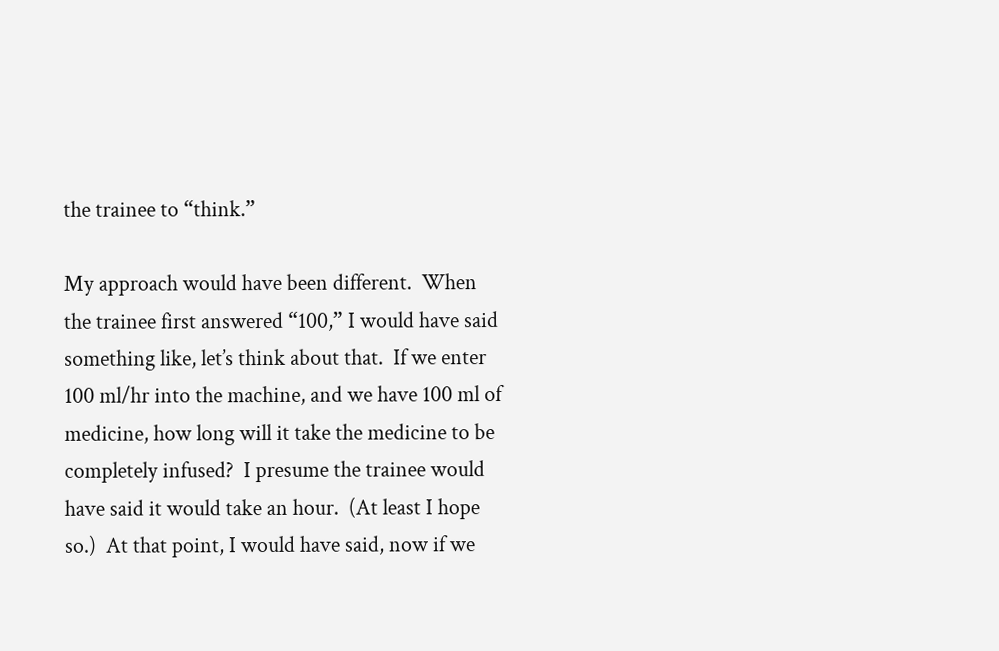the trainee to “think.”

My approach would have been different.  When the trainee first answered “100,” I would have said something like, let’s think about that.  If we enter 100 ml/hr into the machine, and we have 100 ml of medicine, how long will it take the medicine to be completely infused?  I presume the trainee would have said it would take an hour.  (At least I hope so.)  At that point, I would have said, now if we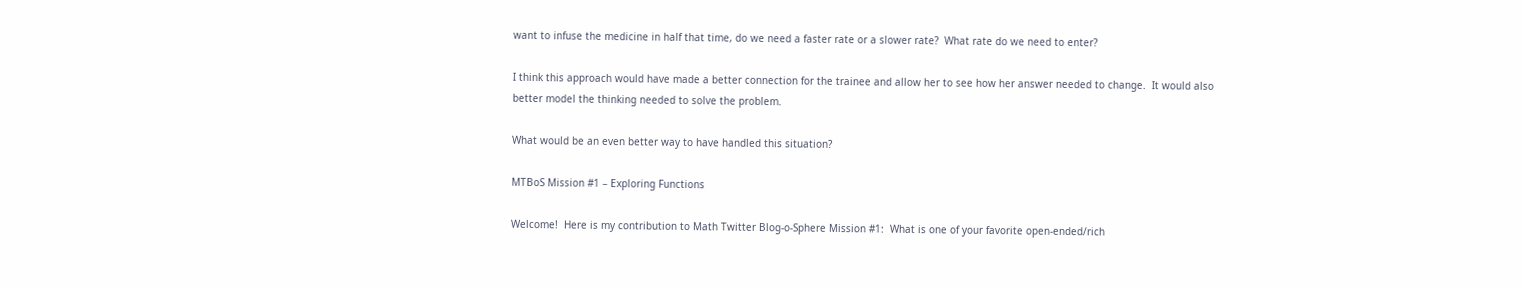want to infuse the medicine in half that time, do we need a faster rate or a slower rate?  What rate do we need to enter?

I think this approach would have made a better connection for the trainee and allow her to see how her answer needed to change.  It would also better model the thinking needed to solve the problem.

What would be an even better way to have handled this situation?

MTBoS Mission #1 – Exploring Functions

Welcome!  Here is my contribution to Math Twitter Blog-o-Sphere Mission #1:  What is one of your favorite open-ended/rich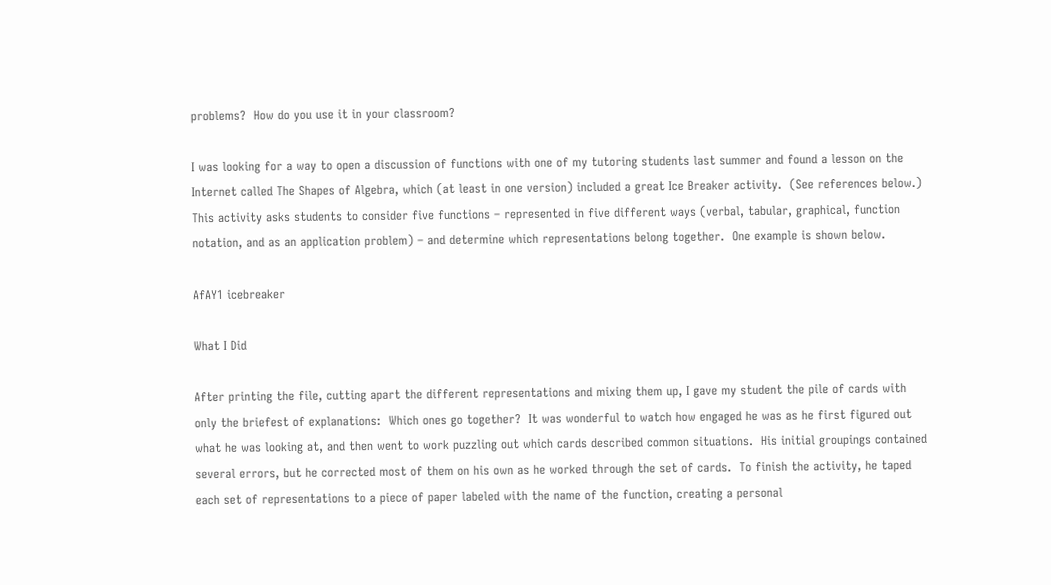problems?  How do you use it in your classroom?

I was looking for a way to open a discussion of functions with one of my tutoring students last summer and found a lesson on the Internet called The Shapes of Algebra, which (at least in one version) included a great Ice Breaker activity.  (See references below.)  This activity asks students to consider five functions – represented in five different ways (verbal, tabular, graphical, function notation, and as an application problem) – and determine which representations belong together.  One example is shown below.

AfAY1 icebreaker

What I Did

After printing the file, cutting apart the different representations and mixing them up, I gave my student the pile of cards with only the briefest of explanations:  Which ones go together?  It was wonderful to watch how engaged he was as he first figured out what he was looking at, and then went to work puzzling out which cards described common situations.  His initial groupings contained several errors, but he corrected most of them on his own as he worked through the set of cards.  To finish the activity, he taped each set of representations to a piece of paper labeled with the name of the function, creating a personal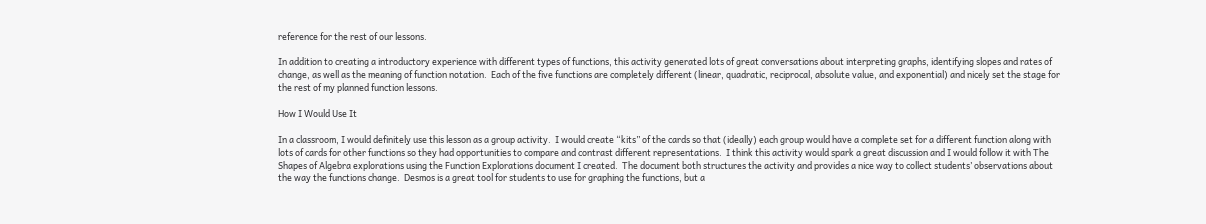reference for the rest of our lessons.

In addition to creating a introductory experience with different types of functions, this activity generated lots of great conversations about interpreting graphs, identifying slopes and rates of change, as well as the meaning of function notation.  Each of the five functions are completely different (linear, quadratic, reciprocal, absolute value, and exponential) and nicely set the stage for the rest of my planned function lessons.

How I Would Use It

In a classroom, I would definitely use this lesson as a group activity.  I would create “kits” of the cards so that (ideally) each group would have a complete set for a different function along with lots of cards for other functions so they had opportunities to compare and contrast different representations.  I think this activity would spark a great discussion and I would follow it with The Shapes of Algebra explorations using the Function Explorations document I created.  The document both structures the activity and provides a nice way to collect students’ observations about the way the functions change.  Desmos is a great tool for students to use for graphing the functions, but a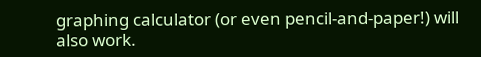graphing calculator (or even pencil-and-paper!) will also work.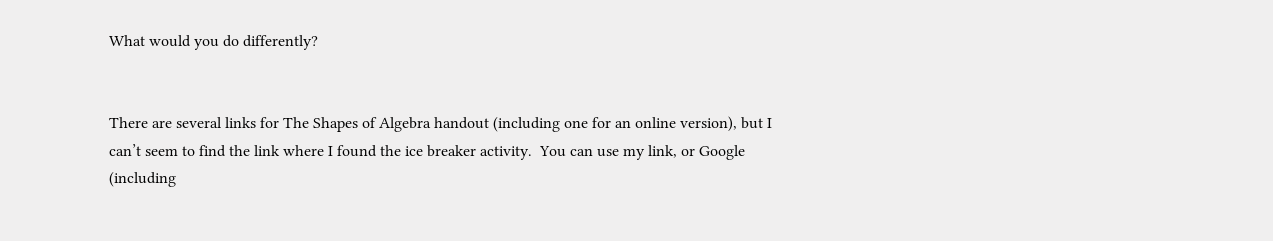What would you do differently?


There are several links for The Shapes of Algebra handout (including one for an online version), but I can’t seem to find the link where I found the ice breaker activity.  You can use my link, or Google (including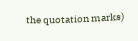the quotation marks)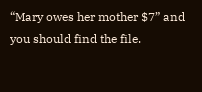“Mary owes her mother $7” and you should find the file.